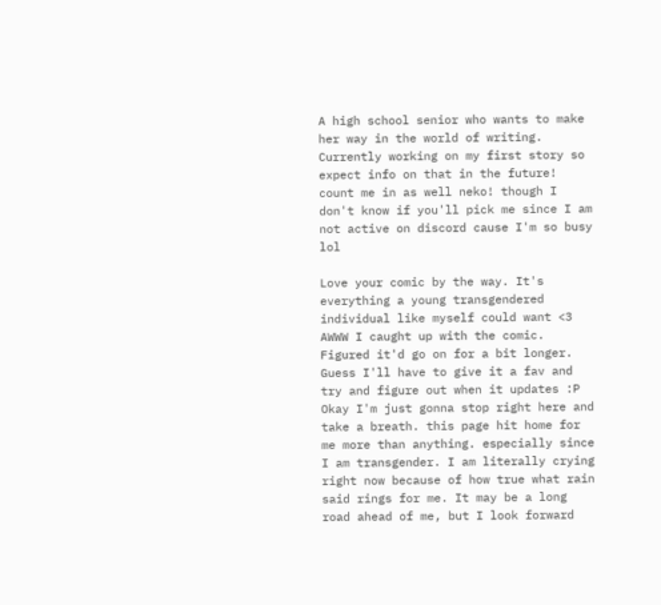A high school senior who wants to make her way in the world of writing. Currently working on my first story so expect info on that in the future!
count me in as well neko! though I don't know if you'll pick me since I am not active on discord cause I'm so busy lol

Love your comic by the way. It's everything a young transgendered individual like myself could want <3
AWWW I caught up with the comic. Figured it'd go on for a bit longer. Guess I'll have to give it a fav and try and figure out when it updates :P
Okay I'm just gonna stop right here and take a breath. this page hit home for me more than anything. especially since I am transgender. I am literally crying right now because of how true what rain said rings for me. It may be a long road ahead of me, but I look forward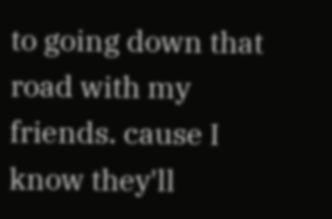to going down that road with my friends. cause I know they'll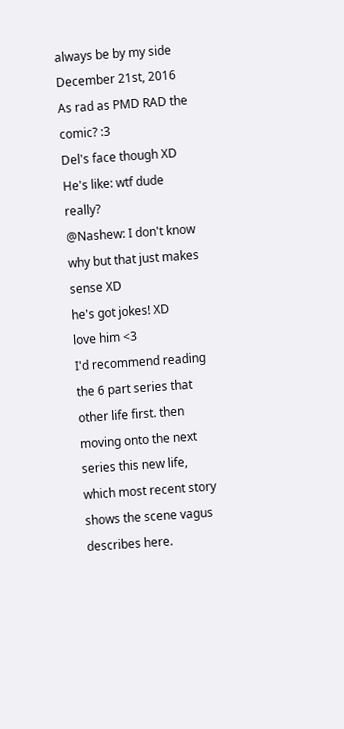always be by my side
December 21st, 2016
As rad as PMD RAD the comic? :3
Del's face though XD
He's like: wtf dude really?
@Nashew: I don't know why but that just makes sense XD
he's got jokes! XD
love him <3
I'd recommend reading the 6 part series that other life first. then moving onto the next series this new life, which most recent story shows the scene vagus describes here.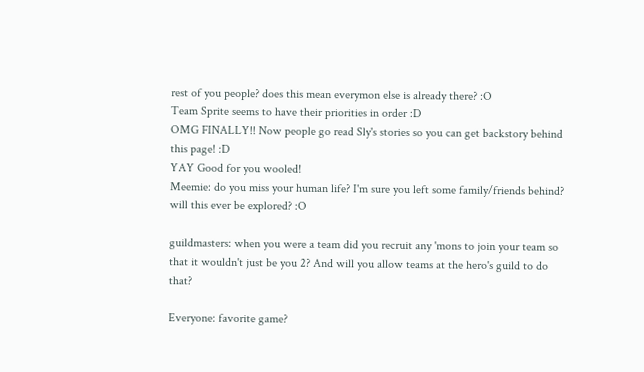rest of you people? does this mean everymon else is already there? :O
Team Sprite seems to have their priorities in order :D
OMG FINALLY!! Now people go read Sly's stories so you can get backstory behind this page! :D
YAY Good for you wooled!
Meemie: do you miss your human life? I'm sure you left some family/friends behind? will this ever be explored? :O

guildmasters: when you were a team did you recruit any 'mons to join your team so that it wouldn't just be you 2? And will you allow teams at the hero's guild to do that?

Everyone: favorite game?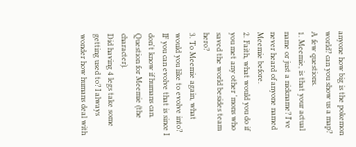anyone how big is the pokemon world? can you show us a map?
A few questions.
1. Meemie, is that your actual name or just a nickname? I've never heard of anyone named Meemie before.
2. Faith, what would you do if you met any other 'mons who saved the world besides team hero?
3. To Meemie again, what would you like to evolve into? IF you can evolve that is since I don't know if humans can.
Question for Meemie (the character).
Did having 4 legs take some getting used to? I always wonder how humans deal with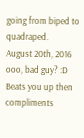going from biped to quadraped.
August 20th, 2016
ooo, bad guy? :D
Beats you up then compliments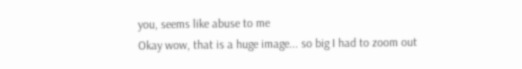you, seems like abuse to me
Okay wow, that is a huge image... so big I had to zoom out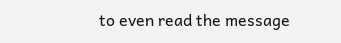to even read the message